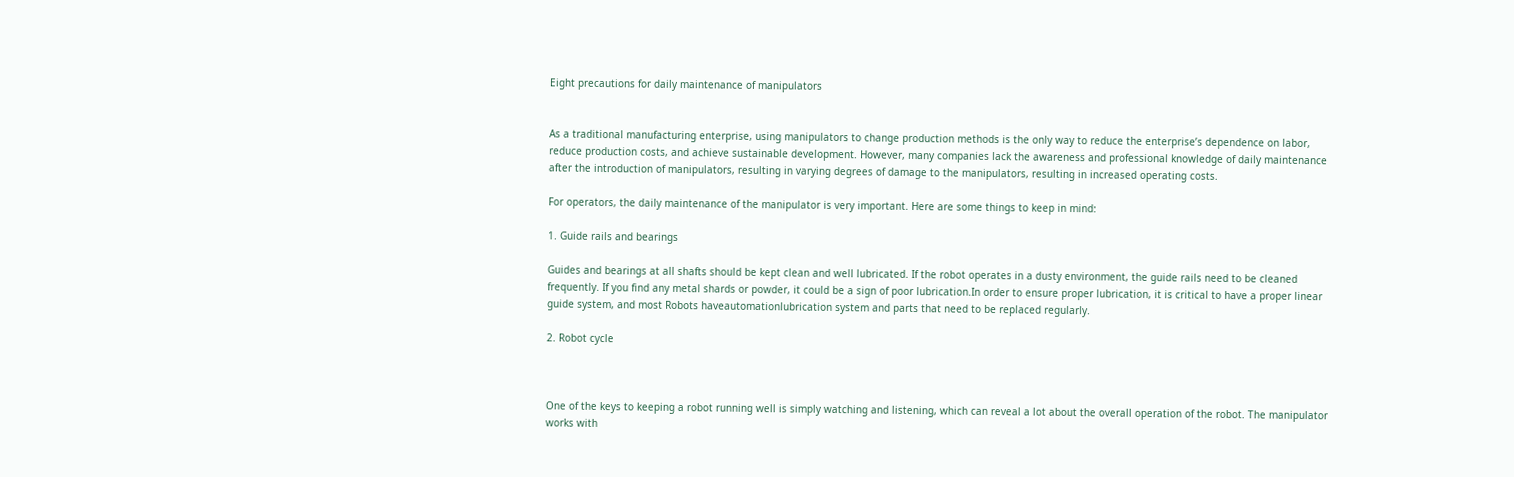Eight precautions for daily maintenance of manipulators


As a traditional manufacturing enterprise, using manipulators to change production methods is the only way to reduce the enterprise’s dependence on labor, reduce production costs, and achieve sustainable development. However, many companies lack the awareness and professional knowledge of daily maintenance after the introduction of manipulators, resulting in varying degrees of damage to the manipulators, resulting in increased operating costs.

For operators, the daily maintenance of the manipulator is very important. Here are some things to keep in mind:

1. Guide rails and bearings

Guides and bearings at all shafts should be kept clean and well lubricated. If the robot operates in a dusty environment, the guide rails need to be cleaned frequently. If you find any metal shards or powder, it could be a sign of poor lubrication.In order to ensure proper lubrication, it is critical to have a proper linear guide system, and most Robots haveautomationlubrication system and parts that need to be replaced regularly.

2. Robot cycle



One of the keys to keeping a robot running well is simply watching and listening, which can reveal a lot about the overall operation of the robot. The manipulator works with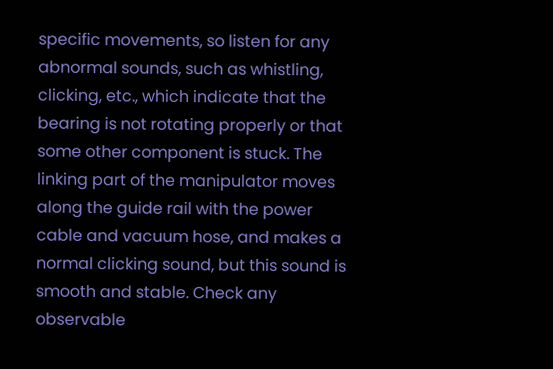specific movements, so listen for any abnormal sounds, such as whistling, clicking, etc., which indicate that the bearing is not rotating properly or that some other component is stuck. The linking part of the manipulator moves along the guide rail with the power cable and vacuum hose, and makes a normal clicking sound, but this sound is smooth and stable. Check any observable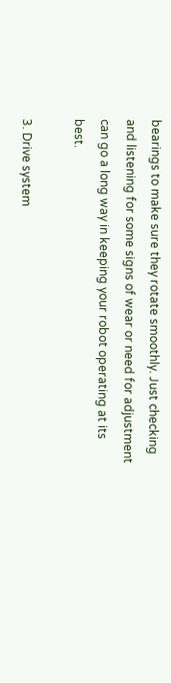bearings to make sure they rotate smoothly. Just checking and listening for some signs of wear or need for adjustment can go a long way in keeping your robot operating at its best.

3. Drive system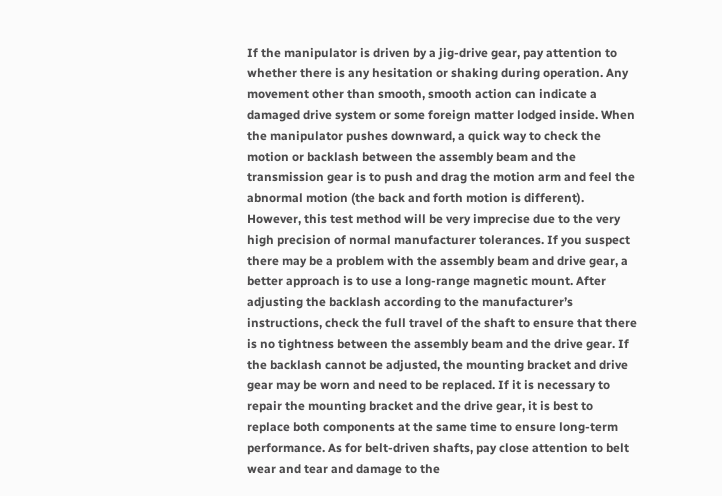If the manipulator is driven by a jig-drive gear, pay attention to whether there is any hesitation or shaking during operation. Any movement other than smooth, smooth action can indicate a damaged drive system or some foreign matter lodged inside. When the manipulator pushes downward, a quick way to check the motion or backlash between the assembly beam and the transmission gear is to push and drag the motion arm and feel the abnormal motion (the back and forth motion is different). However, this test method will be very imprecise due to the very high precision of normal manufacturer tolerances. If you suspect there may be a problem with the assembly beam and drive gear, a better approach is to use a long-range magnetic mount. After adjusting the backlash according to the manufacturer’s instructions, check the full travel of the shaft to ensure that there is no tightness between the assembly beam and the drive gear. If the backlash cannot be adjusted, the mounting bracket and drive gear may be worn and need to be replaced. If it is necessary to repair the mounting bracket and the drive gear, it is best to replace both components at the same time to ensure long-term performance. As for belt-driven shafts, pay close attention to belt wear and tear and damage to the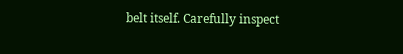belt itself. Carefully inspect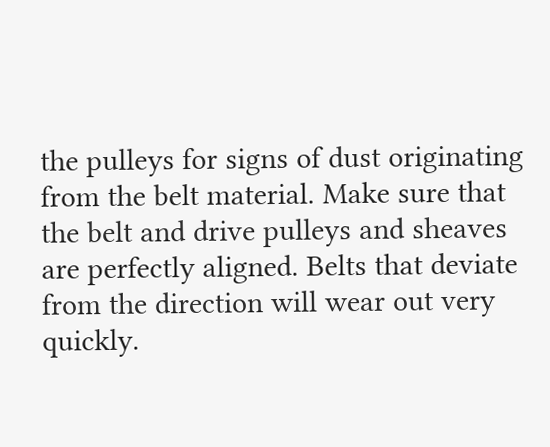the pulleys for signs of dust originating from the belt material. Make sure that the belt and drive pulleys and sheaves are perfectly aligned. Belts that deviate from the direction will wear out very quickly.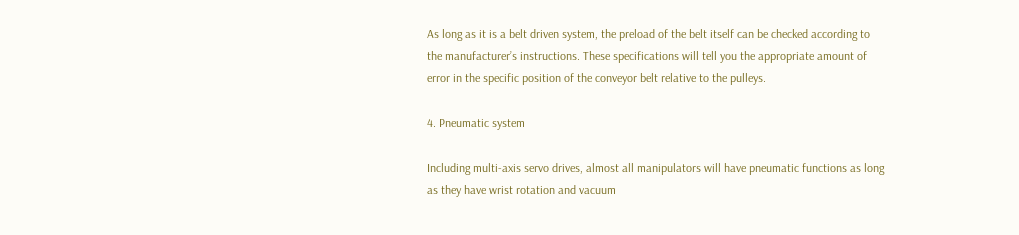As long as it is a belt driven system, the preload of the belt itself can be checked according to the manufacturer’s instructions. These specifications will tell you the appropriate amount of error in the specific position of the conveyor belt relative to the pulleys.

4. Pneumatic system

Including multi-axis servo drives, almost all manipulators will have pneumatic functions as long as they have wrist rotation and vacuum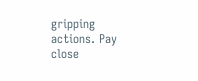gripping actions. Pay close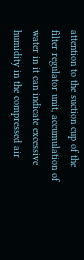attention to the suction cup of the filter regulator unit, accumulation of water in it can indicate excessive humidity in the compressed air